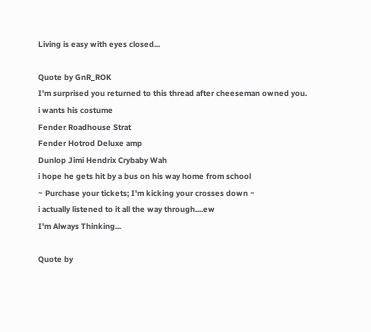Living is easy with eyes closed...

Quote by GnR_ROK
I'm surprised you returned to this thread after cheeseman owned you.
i wants his costume
Fender Roadhouse Strat
Fender Hotrod Deluxe amp
Dunlop Jimi Hendrix Crybaby Wah
i hope he gets hit by a bus on his way home from school
~ Purchase your tickets; I'm kicking your crosses down ~
i actually listened to it all the way through....ew
I'm Always Thinking...

Quote by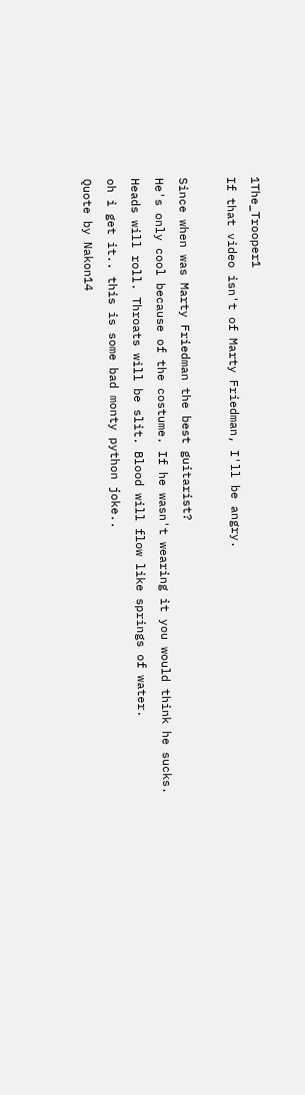1The_Trooper1
If that video isn't of Marty Friedman, I'll be angry.

Since when was Marty Friedman the best guitarist?
He's only cool because of the costume. If he wasn't wearing it you would think he sucks.
Heads will roll. Throats will be slit. Blood will flow like springs of water.
oh i get it.. this is some bad monty python joke..
Quote by Nakon14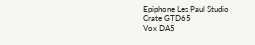Epiphone Les Paul Studio
Crate GTD65
Vox DA5